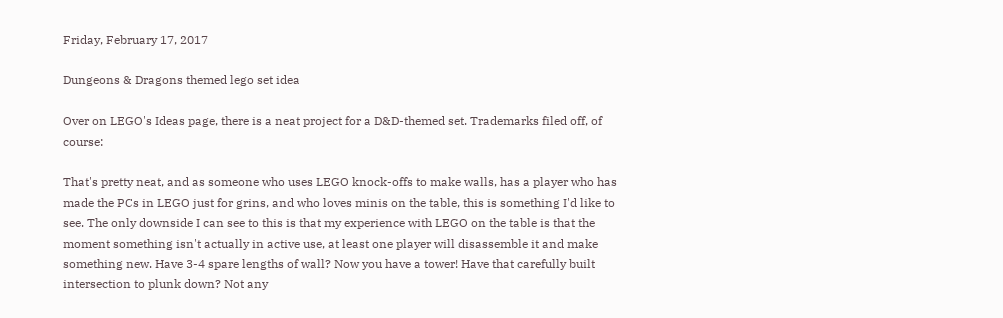Friday, February 17, 2017

Dungeons & Dragons themed lego set idea

Over on LEGO's Ideas page, there is a neat project for a D&D-themed set. Trademarks filed off, of course:

That's pretty neat, and as someone who uses LEGO knock-offs to make walls, has a player who has made the PCs in LEGO just for grins, and who loves minis on the table, this is something I'd like to see. The only downside I can see to this is that my experience with LEGO on the table is that the moment something isn't actually in active use, at least one player will disassemble it and make something new. Have 3-4 spare lengths of wall? Now you have a tower! Have that carefully built intersection to plunk down? Not any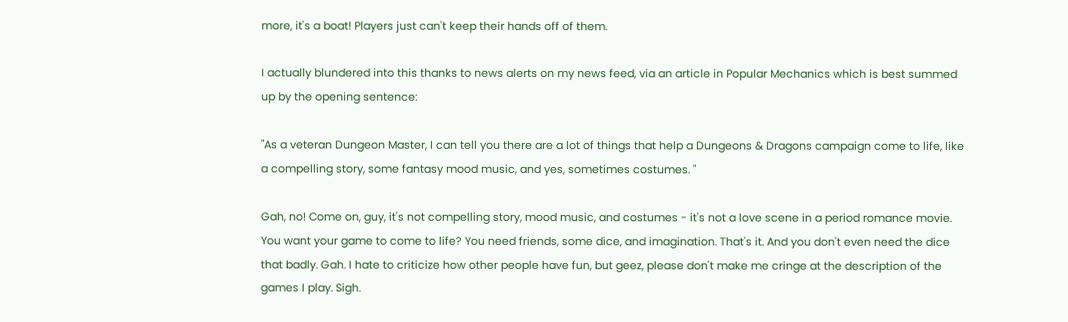more, it's a boat! Players just can't keep their hands off of them.

I actually blundered into this thanks to news alerts on my news feed, via an article in Popular Mechanics which is best summed up by the opening sentence:

"As a veteran Dungeon Master, I can tell you there are a lot of things that help a Dungeons & Dragons campaign come to life, like a compelling story, some fantasy mood music, and yes, sometimes costumes. "

Gah, no! Come on, guy, it's not compelling story, mood music, and costumes - it's not a love scene in a period romance movie. You want your game to come to life? You need friends, some dice, and imagination. That's it. And you don't even need the dice that badly. Gah. I hate to criticize how other people have fun, but geez, please don't make me cringe at the description of the games I play. Sigh.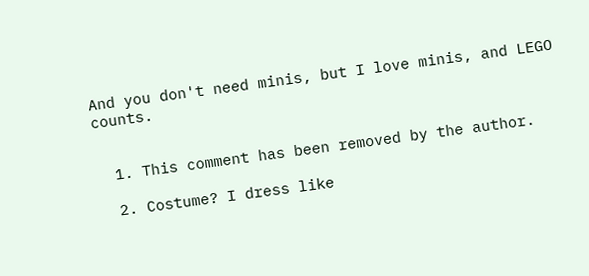And you don't need minis, but I love minis, and LEGO counts.


  1. This comment has been removed by the author.

  2. Costume? I dress like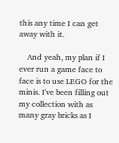this any time I can get away with it.

    And yeah, my plan if I ever run a game face to face is to use LEGO for the minis. I've been filling out my collection with as many gray bricks as I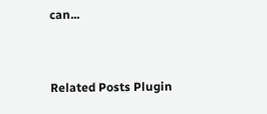can...


Related Posts Plugin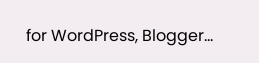for WordPress, Blogger...